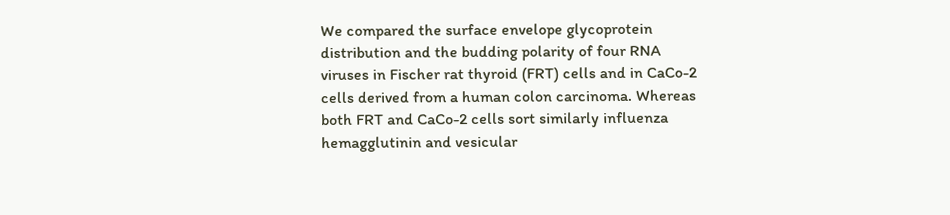We compared the surface envelope glycoprotein distribution and the budding polarity of four RNA viruses in Fischer rat thyroid (FRT) cells and in CaCo-2 cells derived from a human colon carcinoma. Whereas both FRT and CaCo-2 cells sort similarly influenza hemagglutinin and vesicular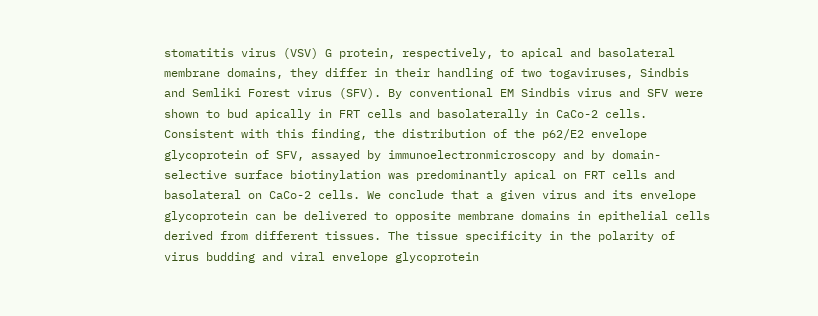stomatitis virus (VSV) G protein, respectively, to apical and basolateral membrane domains, they differ in their handling of two togaviruses, Sindbis and Semliki Forest virus (SFV). By conventional EM Sindbis virus and SFV were shown to bud apically in FRT cells and basolaterally in CaCo-2 cells. Consistent with this finding, the distribution of the p62/E2 envelope glycoprotein of SFV, assayed by immunoelectronmicroscopy and by domain-selective surface biotinylation was predominantly apical on FRT cells and basolateral on CaCo-2 cells. We conclude that a given virus and its envelope glycoprotein can be delivered to opposite membrane domains in epithelial cells derived from different tissues. The tissue specificity in the polarity of virus budding and viral envelope glycoprotein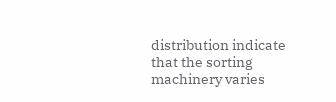distribution indicate that the sorting machinery varies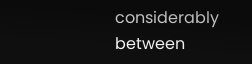considerably between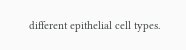different epithelial cell types.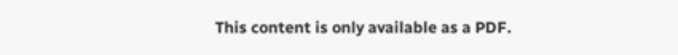This content is only available as a PDF.